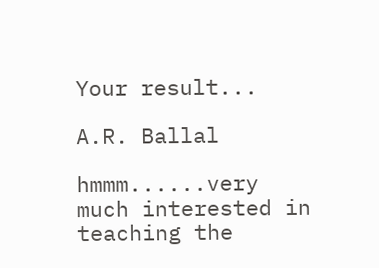Your result...

A.R. Ballal

hmmm......very much interested in teaching the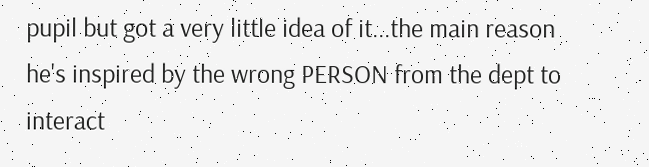pupil but got a very little idea of it...the main reason he's inspired by the wrong PERSON from the dept to interact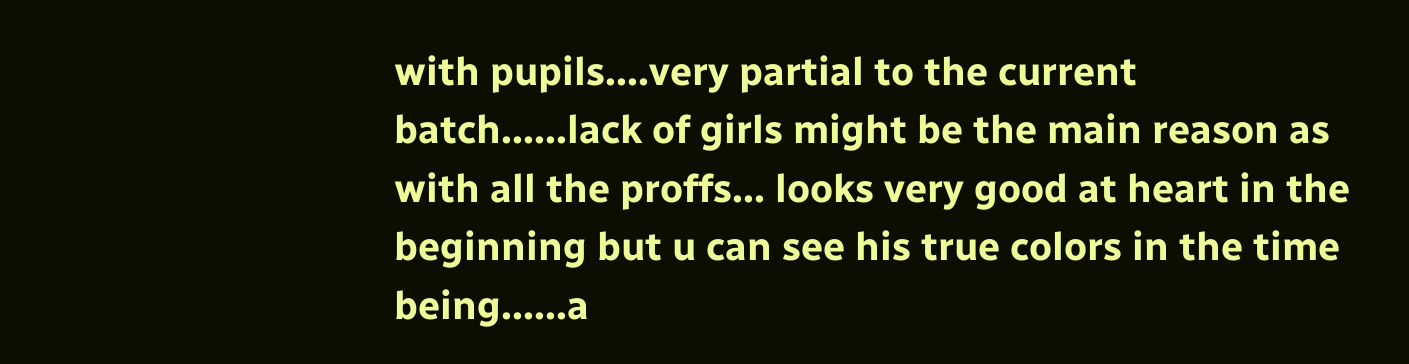with pupils....very partial to the current batch......lack of girls might be the main reason as with all the proffs... looks very good at heart in the beginning but u can see his true colors in the time being......a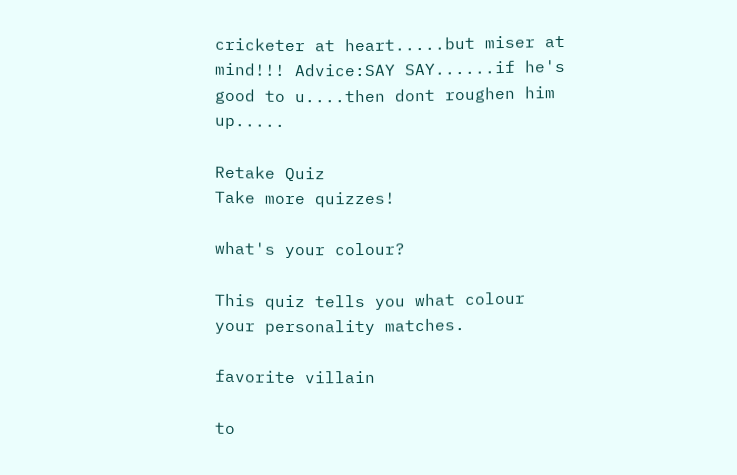cricketer at heart.....but miser at mind!!! Advice:SAY SAY......if he's good to u....then dont roughen him up.....

Retake Quiz
Take more quizzes!

what's your colour?

This quiz tells you what colour your personality matches.

favorite villain

to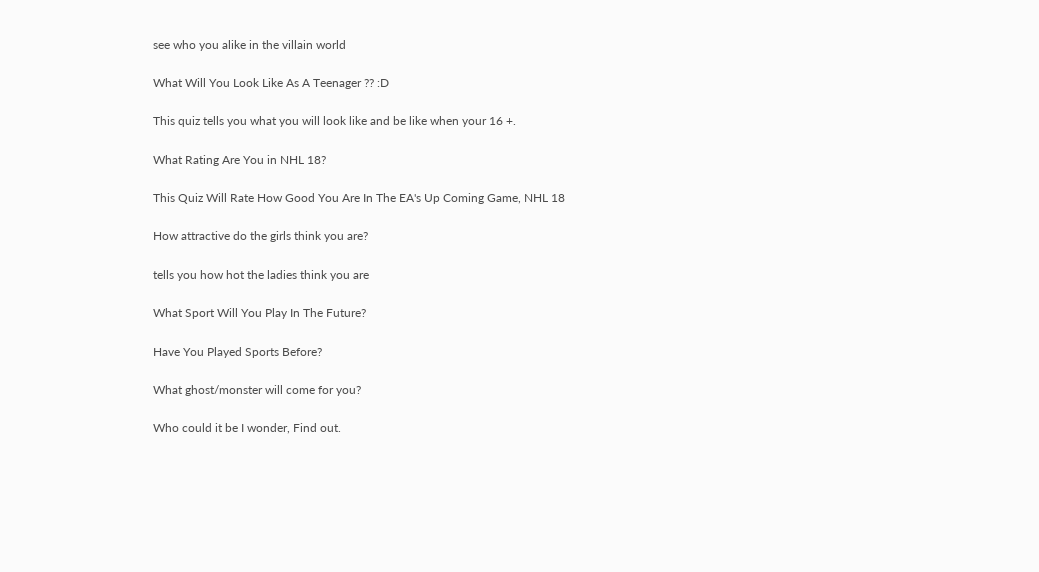see who you alike in the villain world

What Will You Look Like As A Teenager ?? :D

This quiz tells you what you will look like and be like when your 16 +.

What Rating Are You in NHL 18?

This Quiz Will Rate How Good You Are In The EA's Up Coming Game, NHL 18

How attractive do the girls think you are?

tells you how hot the ladies think you are

What Sport Will You Play In The Future?

Have You Played Sports Before?

What ghost/monster will come for you?

Who could it be I wonder, Find out.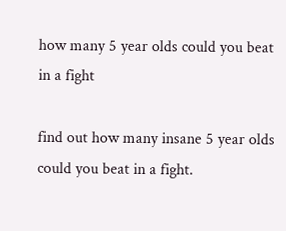how many 5 year olds could you beat in a fight

find out how many insane 5 year olds could you beat in a fight.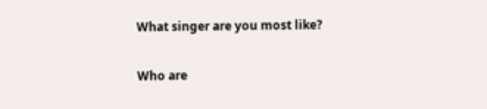What singer are you most like?

Who are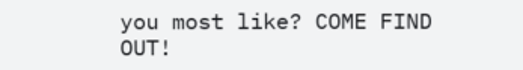you most like? COME FIND OUT!